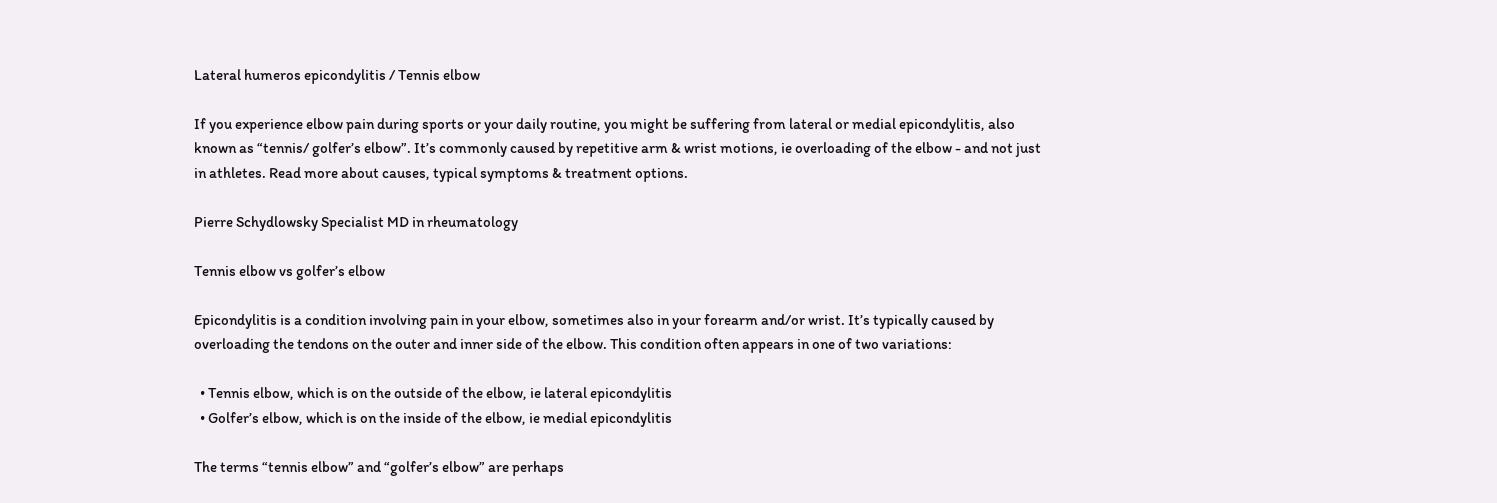Lateral humeros epicondylitis / Tennis elbow

If you experience elbow pain during sports or your daily routine, you might be suffering from lateral or medial epicondylitis, also known as “tennis/ golfer’s elbow”. It’s commonly caused by repetitive arm & wrist motions, ie overloading of the elbow - and not just in athletes. Read more about causes, typical symptoms & treatment options.

Pierre Schydlowsky Specialist MD in rheumatology

Tennis elbow vs golfer’s elbow

Epicondylitis is a condition involving pain in your elbow, sometimes also in your forearm and/or wrist. It’s typically caused by overloading the tendons on the outer and inner side of the elbow. This condition often appears in one of two variations:

  • Tennis elbow, which is on the outside of the elbow, ie lateral epicondylitis
  • Golfer’s elbow, which is on the inside of the elbow, ie medial epicondylitis

The terms “tennis elbow” and “golfer’s elbow” are perhaps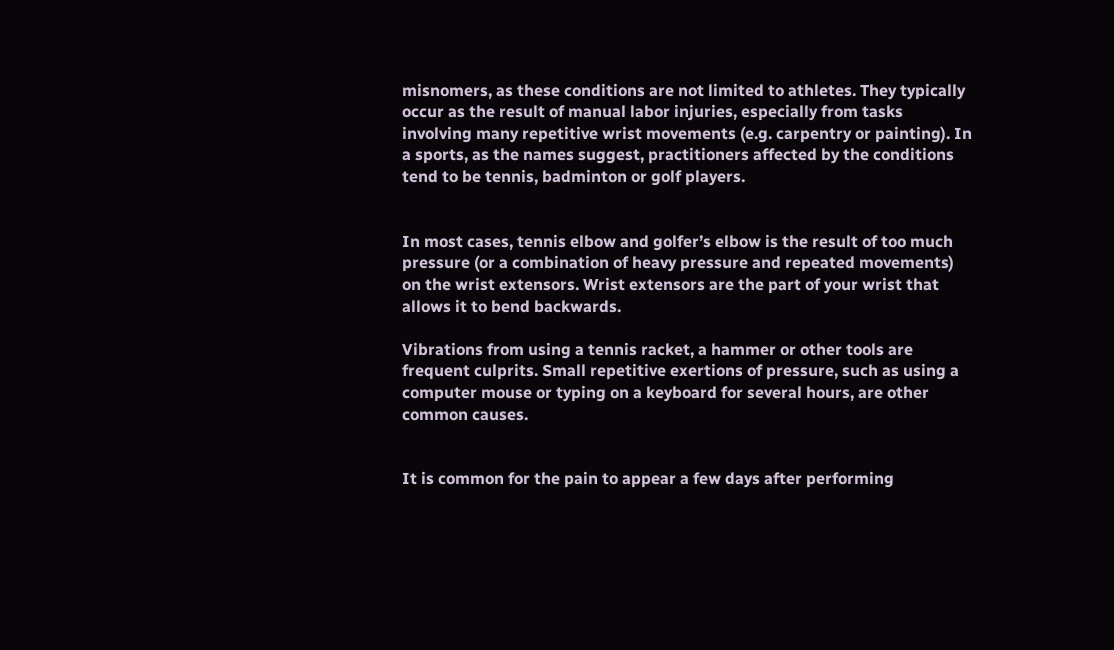misnomers, as these conditions are not limited to athletes. They typically occur as the result of manual labor injuries, especially from tasks involving many repetitive wrist movements (e.g. carpentry or painting). In a sports, as the names suggest, practitioners affected by the conditions tend to be tennis, badminton or golf players.


In most cases, tennis elbow and golfer’s elbow is the result of too much pressure (or a combination of heavy pressure and repeated movements) on the wrist extensors. Wrist extensors are the part of your wrist that allows it to bend backwards.

Vibrations from using a tennis racket, a hammer or other tools are frequent culprits. Small repetitive exertions of pressure, such as using a computer mouse or typing on a keyboard for several hours, are other common causes.


It is common for the pain to appear a few days after performing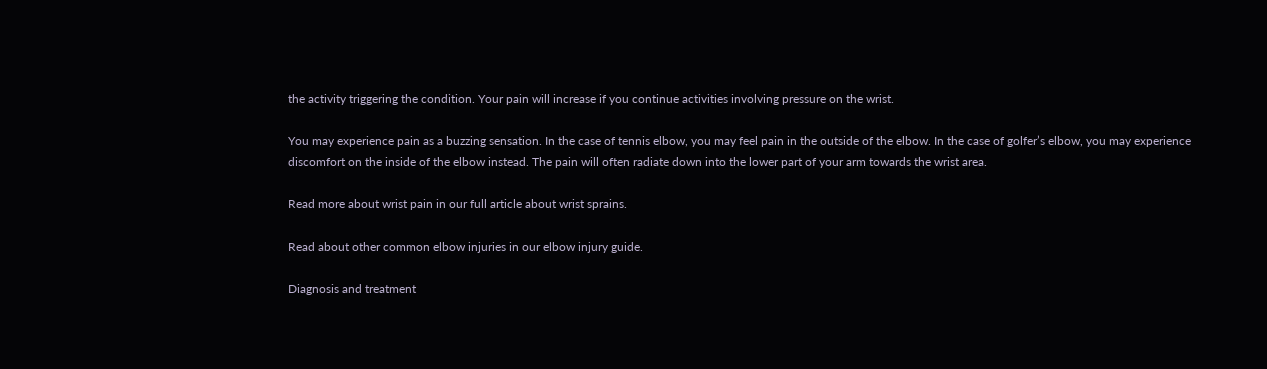the activity triggering the condition. Your pain will increase if you continue activities involving pressure on the wrist.

You may experience pain as a buzzing sensation. In the case of tennis elbow, you may feel pain in the outside of the elbow. In the case of golfer’s elbow, you may experience discomfort on the inside of the elbow instead. The pain will often radiate down into the lower part of your arm towards the wrist area.

Read more about wrist pain in our full article about wrist sprains.

Read about other common elbow injuries in our elbow injury guide.

Diagnosis and treatment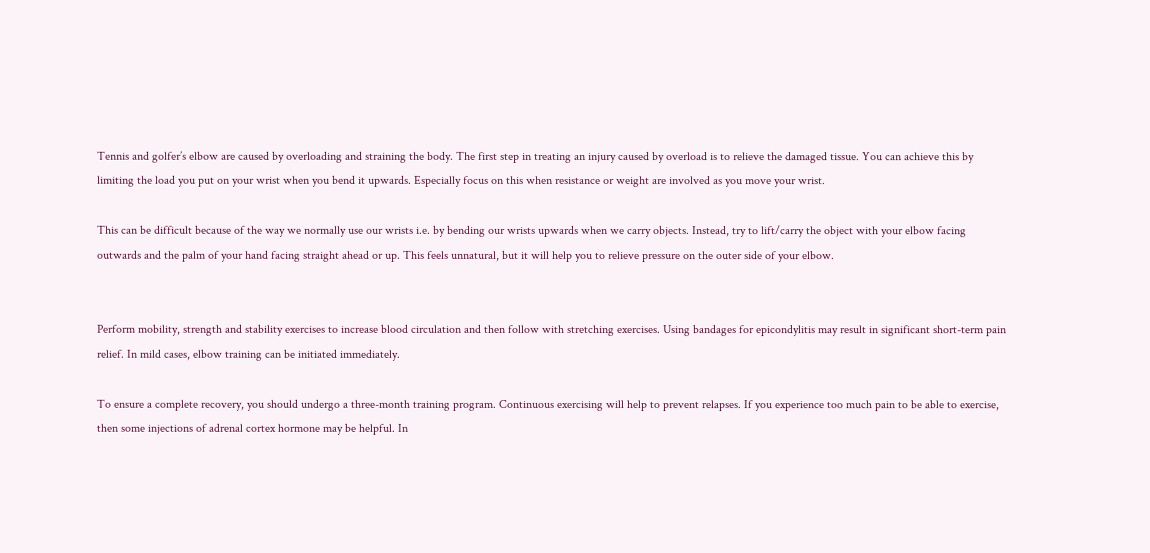Tennis and golfer’s elbow are caused by overloading and straining the body. The first step in treating an injury caused by overload is to relieve the damaged tissue. You can achieve this by limiting the load you put on your wrist when you bend it upwards. Especially focus on this when resistance or weight are involved as you move your wrist.

This can be difficult because of the way we normally use our wrists i.e. by bending our wrists upwards when we carry objects. Instead, try to lift/carry the object with your elbow facing outwards and the palm of your hand facing straight ahead or up. This feels unnatural, but it will help you to relieve pressure on the outer side of your elbow.


Perform mobility, strength and stability exercises to increase blood circulation and then follow with stretching exercises. Using bandages for epicondylitis may result in significant short-term pain relief. In mild cases, elbow training can be initiated immediately.

To ensure a complete recovery, you should undergo a three-month training program. Continuous exercising will help to prevent relapses. If you experience too much pain to be able to exercise, then some injections of adrenal cortex hormone may be helpful. In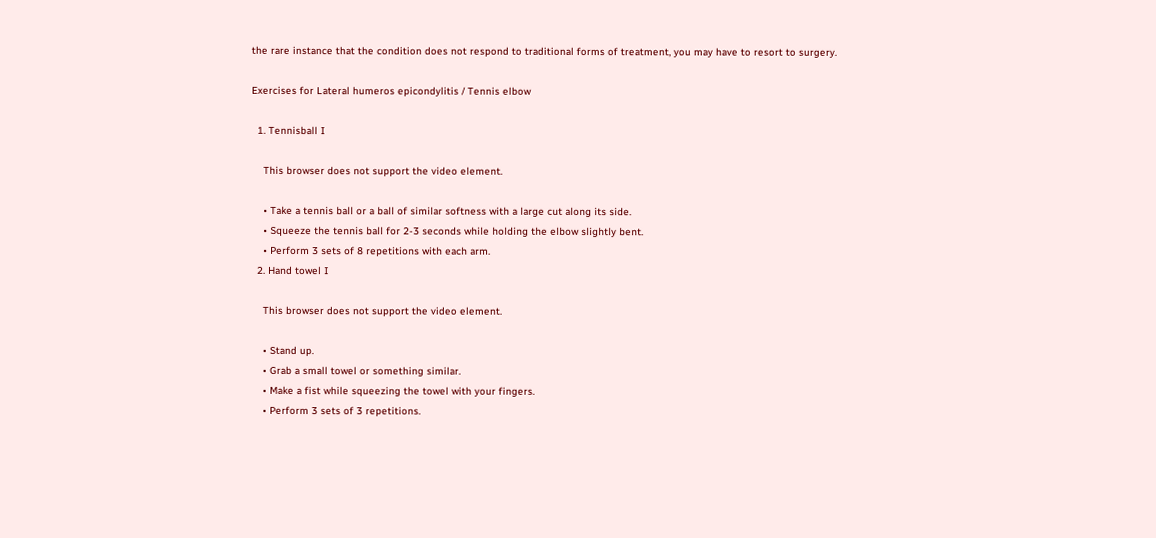the rare instance that the condition does not respond to traditional forms of treatment, you may have to resort to surgery.

Exercises for Lateral humeros epicondylitis / Tennis elbow

  1. Tennisball I

    This browser does not support the video element.

    • Take a tennis ball or a ball of similar softness with a large cut along its side.
    • Squeeze the tennis ball for 2-3 seconds while holding the elbow slightly bent.
    • Perform 3 sets of 8 repetitions with each arm.
  2. Hand towel I

    This browser does not support the video element.

    • Stand up.
    • Grab a small towel or something similar.
    • Make a fist while squeezing the towel with your fingers.
    • Perform 3 sets of 3 repetitions.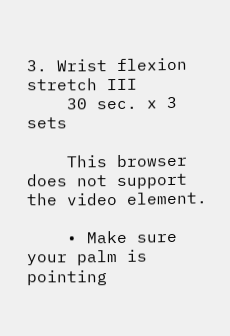3. Wrist flexion stretch III
    30 sec. x 3 sets

    This browser does not support the video element.

    • Make sure your palm is pointing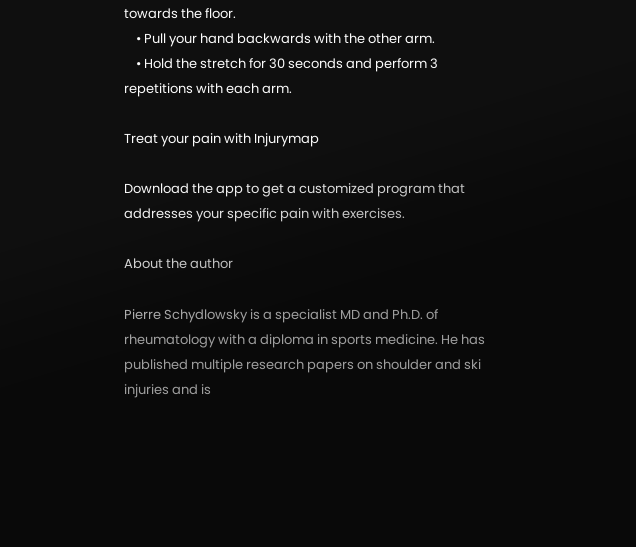towards the floor.
    • Pull your hand backwards with the other arm.
    • Hold the stretch for 30 seconds and perform 3 repetitions with each arm.

Treat your pain with Injurymap

Download the app to get a customized program that addresses your specific pain with exercises.

About the author

Pierre Schydlowsky is a specialist MD and Ph.D. of rheumatology with a diploma in sports medicine. He has published multiple research papers on shoulder and ski injuries and is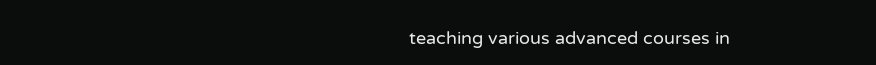teaching various advanced courses in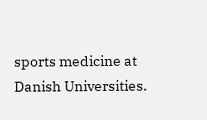sports medicine at Danish Universities.